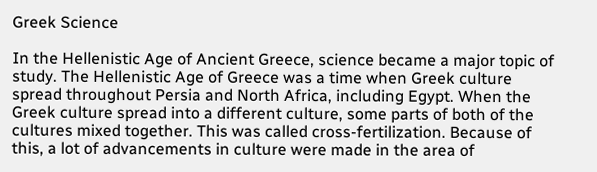Greek Science

In the Hellenistic Age of Ancient Greece, science became a major topic of study. The Hellenistic Age of Greece was a time when Greek culture spread throughout Persia and North Africa, including Egypt. When the Greek culture spread into a different culture, some parts of both of the cultures mixed together. This was called cross-fertilization. Because of this, a lot of advancements in culture were made in the area of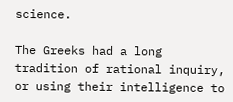science.

The Greeks had a long tradition of rational inquiry, or using their intelligence to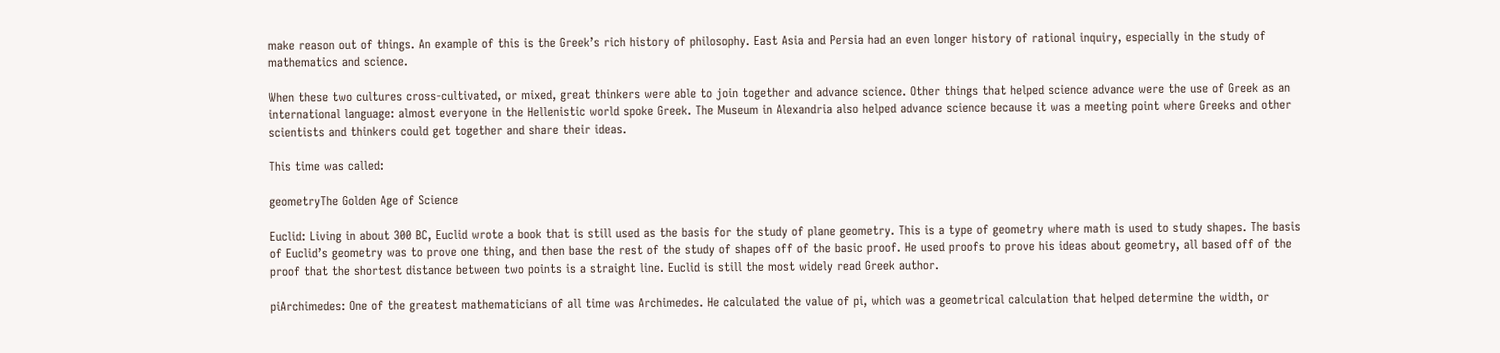make reason out of things. An example of this is the Greek’s rich history of philosophy. East Asia and Persia had an even longer history of rational inquiry, especially in the study of mathematics and science.

When these two cultures cross-cultivated, or mixed, great thinkers were able to join together and advance science. Other things that helped science advance were the use of Greek as an international language: almost everyone in the Hellenistic world spoke Greek. The Museum in Alexandria also helped advance science because it was a meeting point where Greeks and other scientists and thinkers could get together and share their ideas.

This time was called:

geometryThe Golden Age of Science

Euclid: Living in about 300 BC, Euclid wrote a book that is still used as the basis for the study of plane geometry. This is a type of geometry where math is used to study shapes. The basis of Euclid’s geometry was to prove one thing, and then base the rest of the study of shapes off of the basic proof. He used proofs to prove his ideas about geometry, all based off of the proof that the shortest distance between two points is a straight line. Euclid is still the most widely read Greek author.

piArchimedes: One of the greatest mathematicians of all time was Archimedes. He calculated the value of pi, which was a geometrical calculation that helped determine the width, or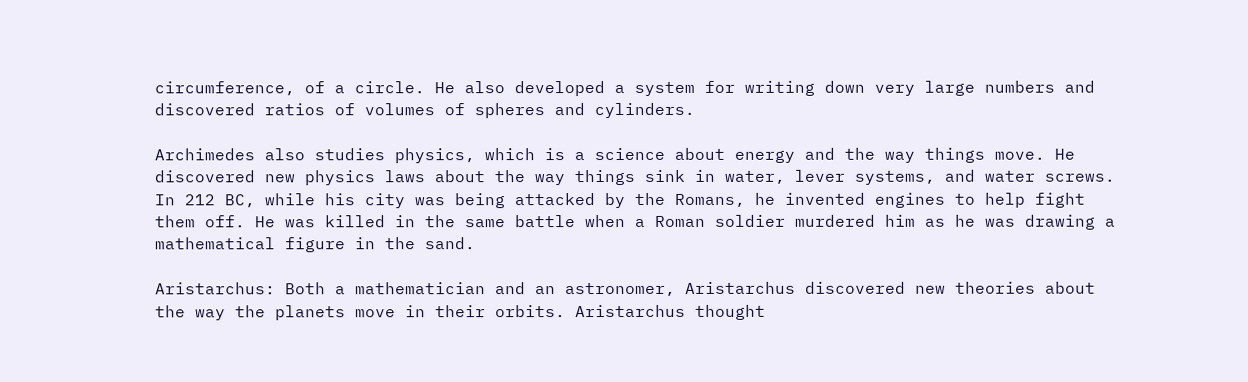circumference, of a circle. He also developed a system for writing down very large numbers and discovered ratios of volumes of spheres and cylinders.

Archimedes also studies physics, which is a science about energy and the way things move. He discovered new physics laws about the way things sink in water, lever systems, and water screws. In 212 BC, while his city was being attacked by the Romans, he invented engines to help fight them off. He was killed in the same battle when a Roman soldier murdered him as he was drawing a mathematical figure in the sand.

Aristarchus: Both a mathematician and an astronomer, Aristarchus discovered new theories about the way the planets move in their orbits. Aristarchus thought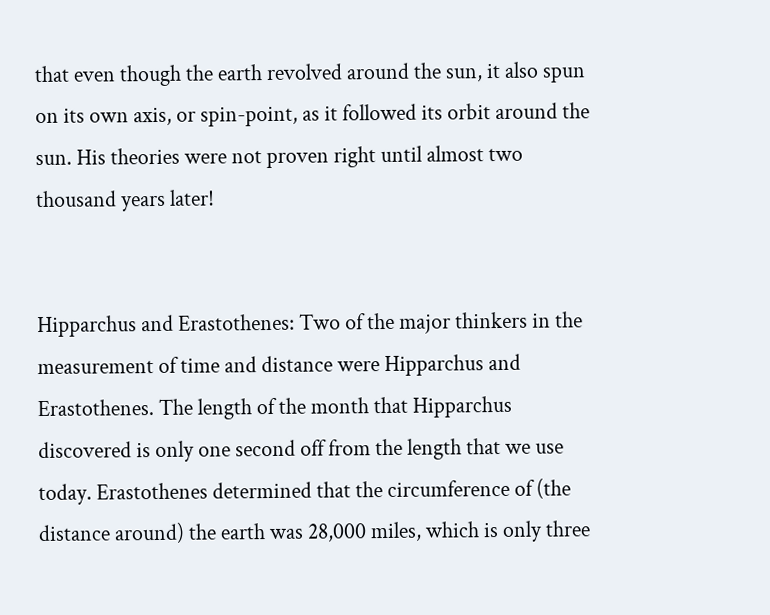that even though the earth revolved around the sun, it also spun on its own axis, or spin-point, as it followed its orbit around the sun. His theories were not proven right until almost two thousand years later!


Hipparchus and Erastothenes: Two of the major thinkers in the measurement of time and distance were Hipparchus and Erastothenes. The length of the month that Hipparchus discovered is only one second off from the length that we use today. Erastothenes determined that the circumference of (the distance around) the earth was 28,000 miles, which is only three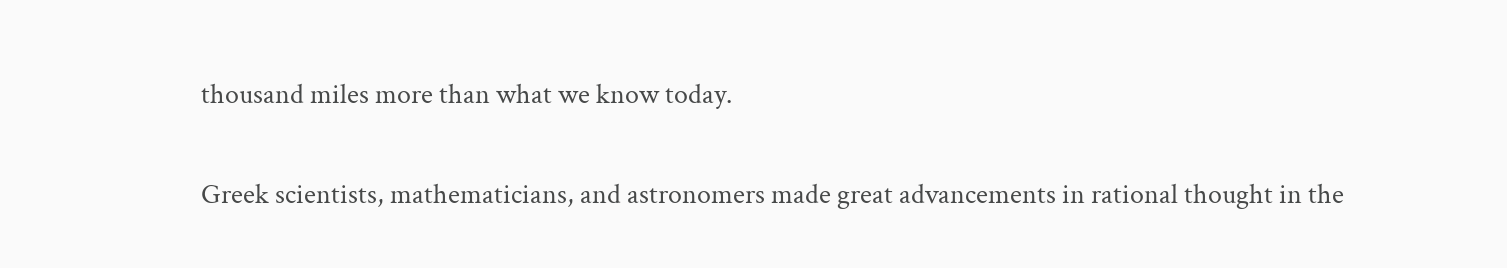thousand miles more than what we know today.

Greek scientists, mathematicians, and astronomers made great advancements in rational thought in the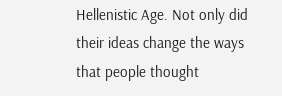Hellenistic Age. Not only did their ideas change the ways that people thought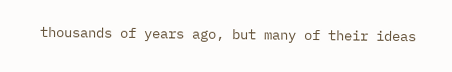thousands of years ago, but many of their ideas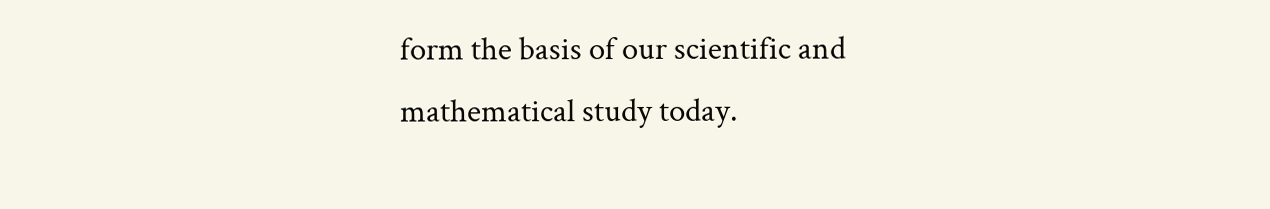form the basis of our scientific and mathematical study today.